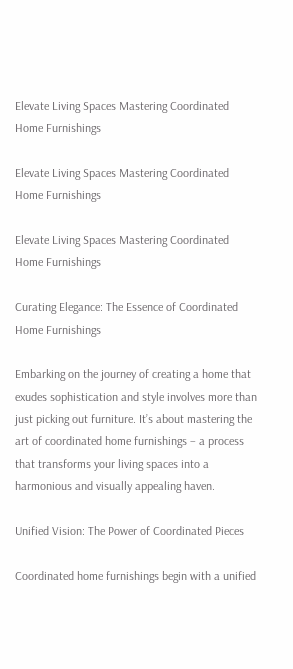Elevate Living Spaces Mastering Coordinated Home Furnishings

Elevate Living Spaces Mastering Coordinated Home Furnishings

Elevate Living Spaces Mastering Coordinated Home Furnishings

Curating Elegance: The Essence of Coordinated Home Furnishings

Embarking on the journey of creating a home that exudes sophistication and style involves more than just picking out furniture. It’s about mastering the art of coordinated home furnishings – a process that transforms your living spaces into a harmonious and visually appealing haven.

Unified Vision: The Power of Coordinated Pieces

Coordinated home furnishings begin with a unified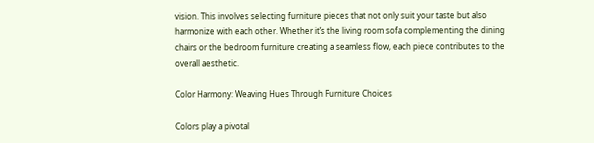vision. This involves selecting furniture pieces that not only suit your taste but also harmonize with each other. Whether it’s the living room sofa complementing the dining chairs or the bedroom furniture creating a seamless flow, each piece contributes to the overall aesthetic.

Color Harmony: Weaving Hues Through Furniture Choices

Colors play a pivotal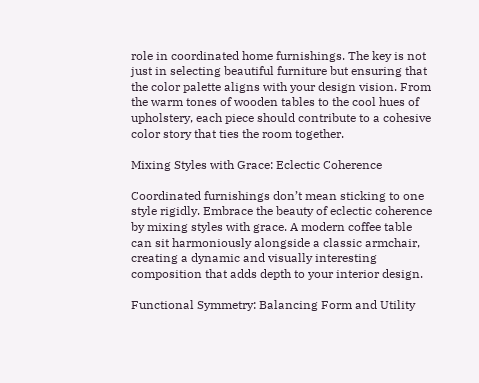role in coordinated home furnishings. The key is not just in selecting beautiful furniture but ensuring that the color palette aligns with your design vision. From the warm tones of wooden tables to the cool hues of upholstery, each piece should contribute to a cohesive color story that ties the room together.

Mixing Styles with Grace: Eclectic Coherence

Coordinated furnishings don’t mean sticking to one style rigidly. Embrace the beauty of eclectic coherence by mixing styles with grace. A modern coffee table can sit harmoniously alongside a classic armchair, creating a dynamic and visually interesting composition that adds depth to your interior design.

Functional Symmetry: Balancing Form and Utility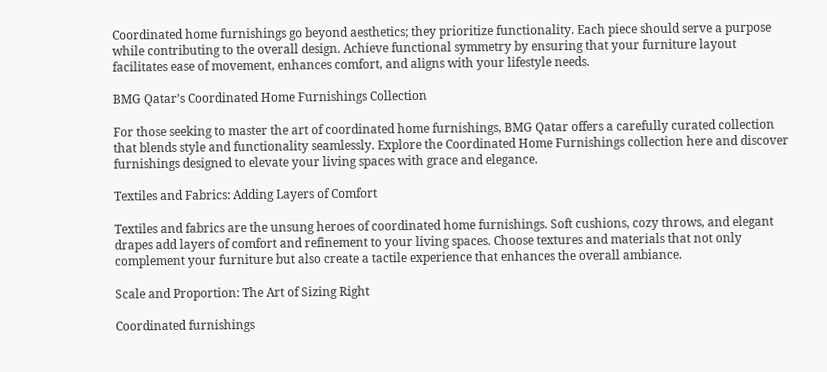Coordinated home furnishings go beyond aesthetics; they prioritize functionality. Each piece should serve a purpose while contributing to the overall design. Achieve functional symmetry by ensuring that your furniture layout facilitates ease of movement, enhances comfort, and aligns with your lifestyle needs.

BMG Qatar’s Coordinated Home Furnishings Collection

For those seeking to master the art of coordinated home furnishings, BMG Qatar offers a carefully curated collection that blends style and functionality seamlessly. Explore the Coordinated Home Furnishings collection here and discover furnishings designed to elevate your living spaces with grace and elegance.

Textiles and Fabrics: Adding Layers of Comfort

Textiles and fabrics are the unsung heroes of coordinated home furnishings. Soft cushions, cozy throws, and elegant drapes add layers of comfort and refinement to your living spaces. Choose textures and materials that not only complement your furniture but also create a tactile experience that enhances the overall ambiance.

Scale and Proportion: The Art of Sizing Right

Coordinated furnishings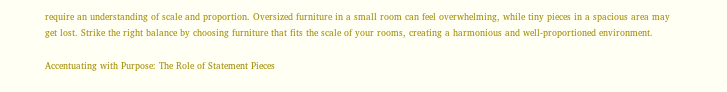require an understanding of scale and proportion. Oversized furniture in a small room can feel overwhelming, while tiny pieces in a spacious area may get lost. Strike the right balance by choosing furniture that fits the scale of your rooms, creating a harmonious and well-proportioned environment.

Accentuating with Purpose: The Role of Statement Pieces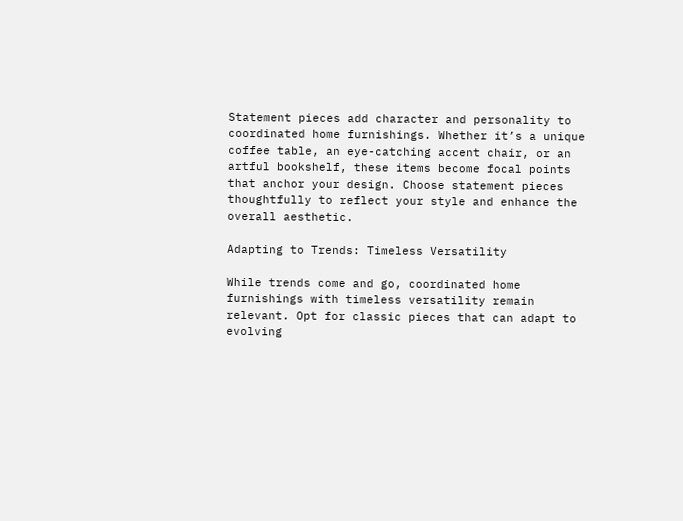Statement pieces add character and personality to coordinated home furnishings. Whether it’s a unique coffee table, an eye-catching accent chair, or an artful bookshelf, these items become focal points that anchor your design. Choose statement pieces thoughtfully to reflect your style and enhance the overall aesthetic.

Adapting to Trends: Timeless Versatility

While trends come and go, coordinated home furnishings with timeless versatility remain relevant. Opt for classic pieces that can adapt to evolving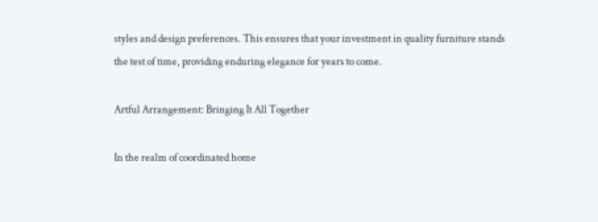styles and design preferences. This ensures that your investment in quality furniture stands the test of time, providing enduring elegance for years to come.

Artful Arrangement: Bringing It All Together

In the realm of coordinated home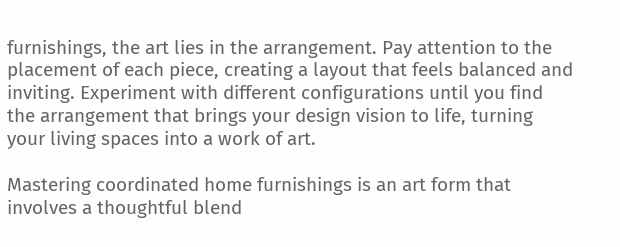furnishings, the art lies in the arrangement. Pay attention to the placement of each piece, creating a layout that feels balanced and inviting. Experiment with different configurations until you find the arrangement that brings your design vision to life, turning your living spaces into a work of art.

Mastering coordinated home furnishings is an art form that involves a thoughtful blend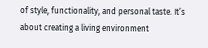of style, functionality, and personal taste. It’s about creating a living environment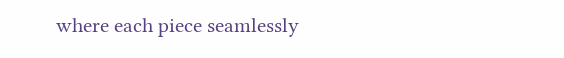where each piece seamlessly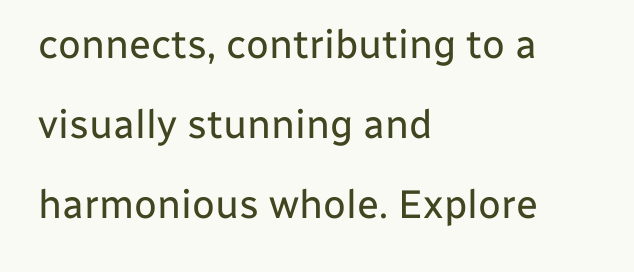connects, contributing to a visually stunning and harmonious whole. Explore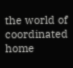the world of coordinated home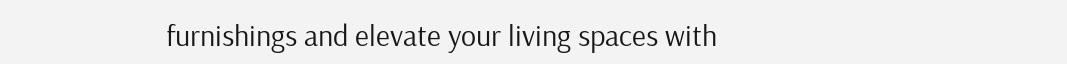furnishings and elevate your living spaces with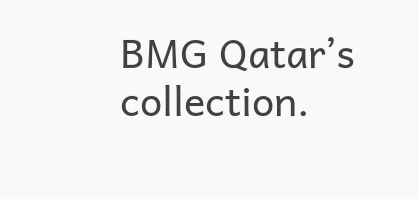BMG Qatar’s collection.